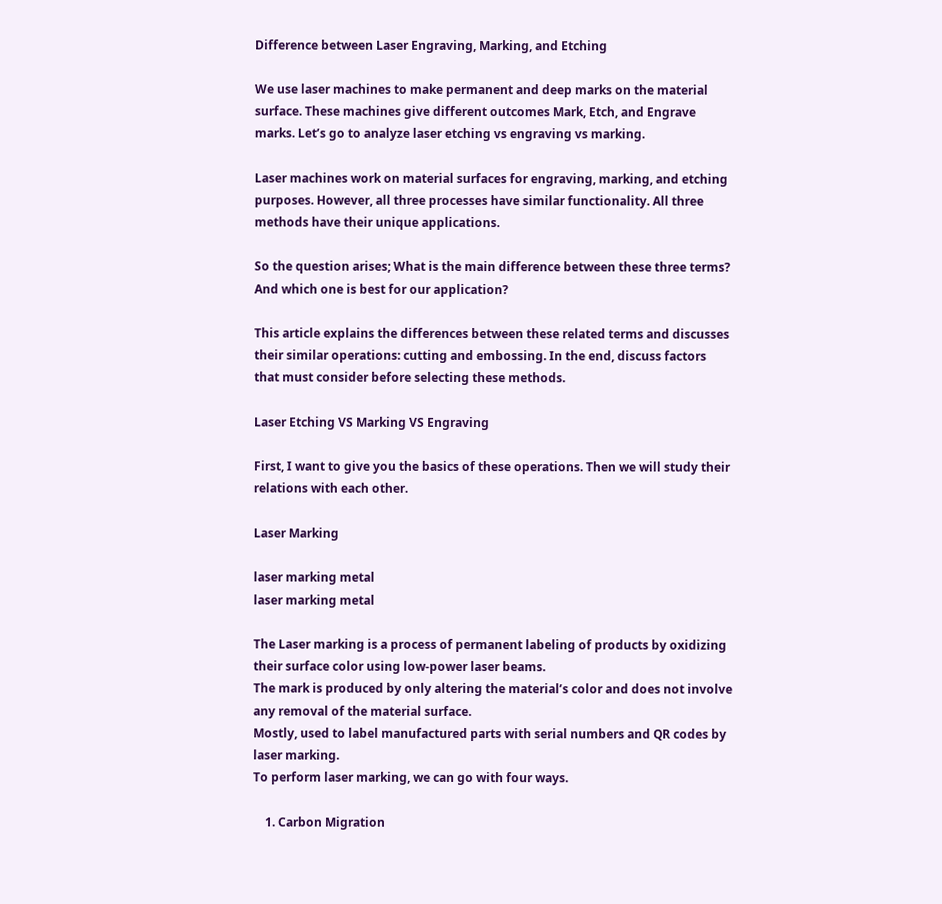Difference between Laser Engraving, Marking, and Etching

We use laser machines to make permanent and deep marks on the material surface. These machines give different outcomes Mark, Etch, and Engrave marks. Let’s go to analyze laser etching vs engraving vs marking.

Laser machines work on material surfaces for engraving, marking, and etching purposes. However, all three processes have similar functionality. All three methods have their unique applications.

So the question arises; What is the main difference between these three terms? And which one is best for our application?

This article explains the differences between these related terms and discusses their similar operations: cutting and embossing. In the end, discuss factors that must consider before selecting these methods.

Laser Etching VS Marking VS Engraving

First, I want to give you the basics of these operations. Then we will study their relations with each other.

Laser Marking

laser marking metal
laser marking metal

The Laser marking is a process of permanent labeling of products by oxidizing their surface color using low-power laser beams.
The mark is produced by only altering the material’s color and does not involve any removal of the material surface.
Mostly, used to label manufactured parts with serial numbers and QR codes by laser marking.
To perform laser marking, we can go with four ways.

    1. Carbon Migration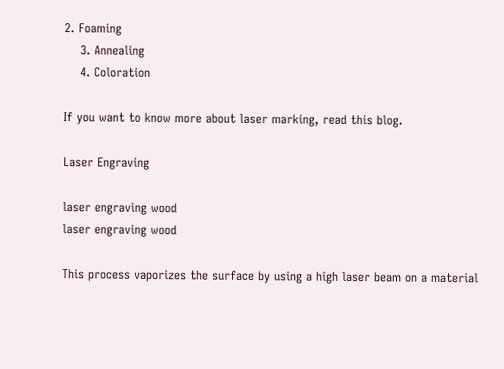2. Foaming
    3. Annealing
    4. Coloration

If you want to know more about laser marking, read this blog.

Laser Engraving

laser engraving wood
laser engraving wood

This process vaporizes the surface by using a high laser beam on a material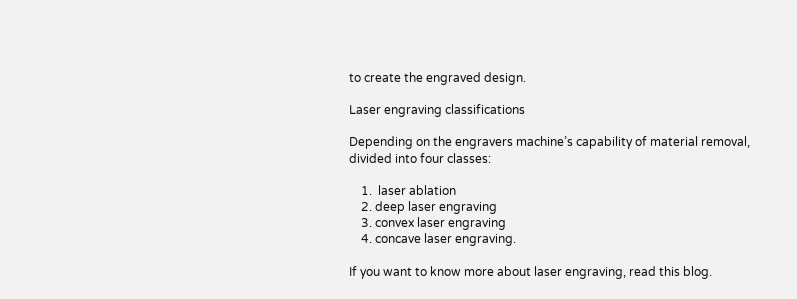to create the engraved design.

Laser engraving classifications

Depending on the engravers machine’s capability of material removal, divided into four classes:

    1.  laser ablation
    2. deep laser engraving
    3. convex laser engraving
    4. concave laser engraving.

If you want to know more about laser engraving, read this blog.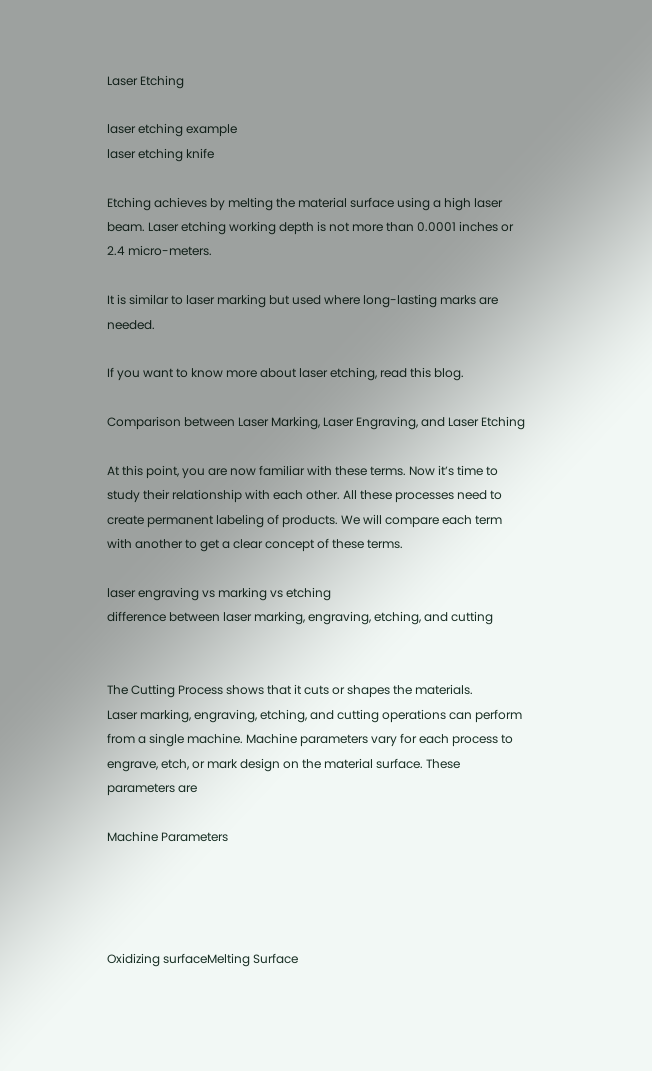Laser Etching

laser etching example
laser etching knife

Etching achieves by melting the material surface using a high laser beam. Laser etching working depth is not more than 0.0001 inches or 2.4 micro-meters.

It is similar to laser marking but used where long-lasting marks are needed.

If you want to know more about laser etching, read this blog.

Comparison between Laser Marking, Laser Engraving, and Laser Etching

At this point, you are now familiar with these terms. Now it’s time to study their relationship with each other. All these processes need to create permanent labeling of products. We will compare each term with another to get a clear concept of these terms.

laser engraving vs marking vs etching
difference between laser marking, engraving, etching, and cutting


The Cutting Process shows that it cuts or shapes the materials.
Laser marking, engraving, etching, and cutting operations can perform from a single machine. Machine parameters vary for each process to engrave, etch, or mark design on the material surface. These parameters are

Machine Parameters




Oxidizing surfaceMelting Surface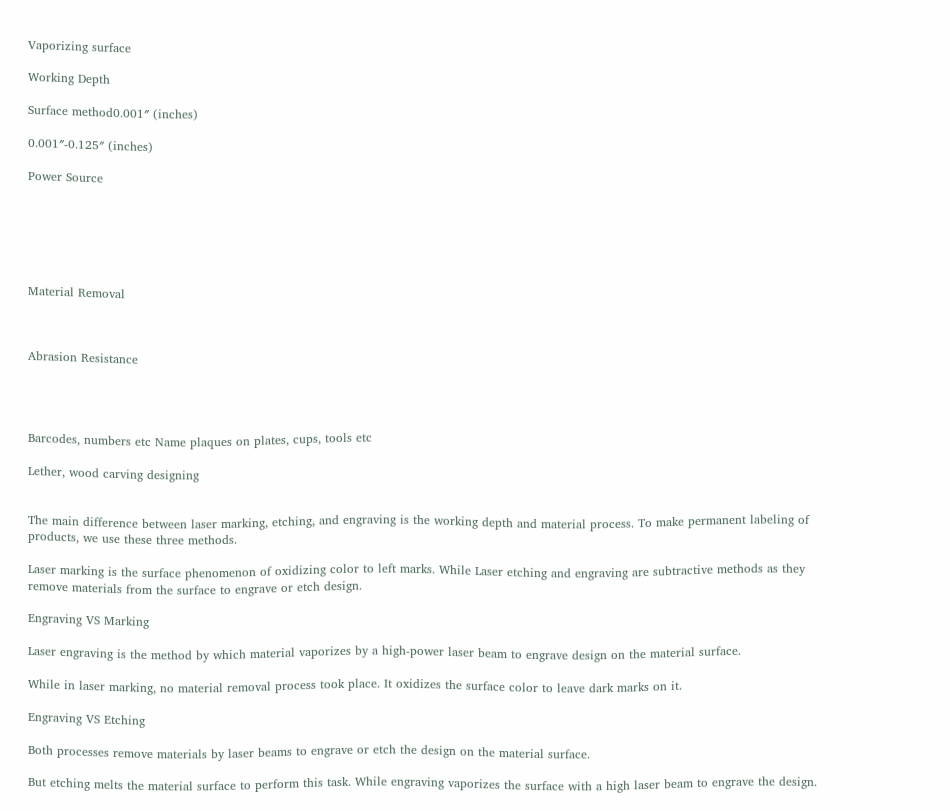Vaporizing surface

Working Depth

Surface method0.001″ (inches)

0.001″-0.125″ (inches)

Power Source






Material Removal



Abrasion Resistance




Barcodes, numbers etc Name plaques on plates, cups, tools etc

Lether, wood carving designing


The main difference between laser marking, etching, and engraving is the working depth and material process. To make permanent labeling of products, we use these three methods.

Laser marking is the surface phenomenon of oxidizing color to left marks. While Laser etching and engraving are subtractive methods as they remove materials from the surface to engrave or etch design.

Engraving VS Marking

Laser engraving is the method by which material vaporizes by a high-power laser beam to engrave design on the material surface.

While in laser marking, no material removal process took place. It oxidizes the surface color to leave dark marks on it.

Engraving VS Etching

Both processes remove materials by laser beams to engrave or etch the design on the material surface.

But etching melts the material surface to perform this task. While engraving vaporizes the surface with a high laser beam to engrave the design.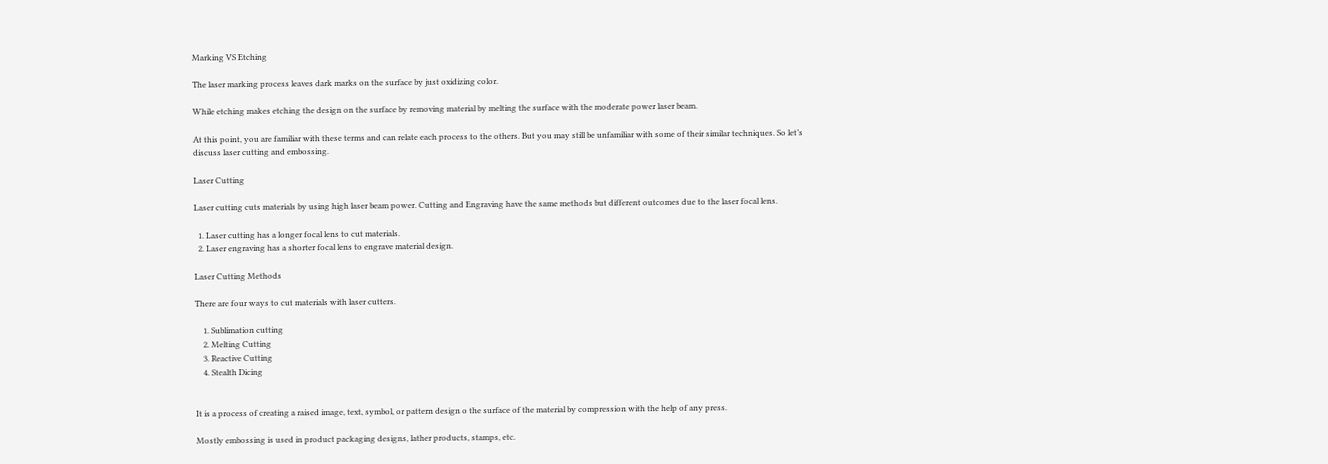Marking VS Etching

The laser marking process leaves dark marks on the surface by just oxidizing color.

While etching makes etching the design on the surface by removing material by melting the surface with the moderate power laser beam.

At this point, you are familiar with these terms and can relate each process to the others. But you may still be unfamiliar with some of their similar techniques. So let’s discuss laser cutting and embossing.

Laser Cutting

Laser cutting cuts materials by using high laser beam power. Cutting and Engraving have the same methods but different outcomes due to the laser focal lens.

  1. Laser cutting has a longer focal lens to cut materials.
  2. Laser engraving has a shorter focal lens to engrave material design.

Laser Cutting Methods

There are four ways to cut materials with laser cutters.

    1. Sublimation cutting
    2. Melting Cutting
    3. Reactive Cutting
    4. Stealth Dicing


It is a process of creating a raised image, text, symbol, or pattern design o the surface of the material by compression with the help of any press.

Mostly embossing is used in product packaging designs, lather products, stamps, etc.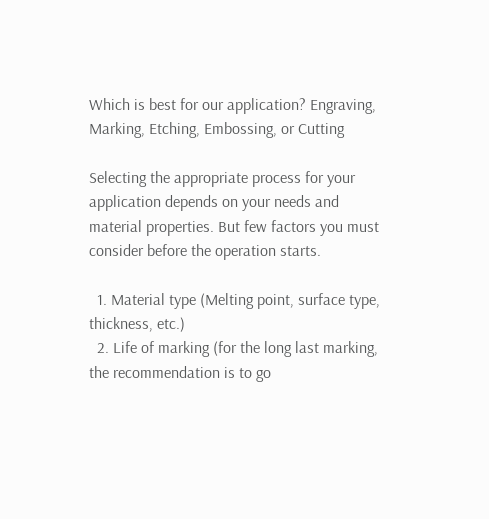Which is best for our application? Engraving, Marking, Etching, Embossing, or Cutting

Selecting the appropriate process for your application depends on your needs and material properties. But few factors you must consider before the operation starts.

  1. Material type (Melting point, surface type, thickness, etc.)
  2. Life of marking (for the long last marking, the recommendation is to go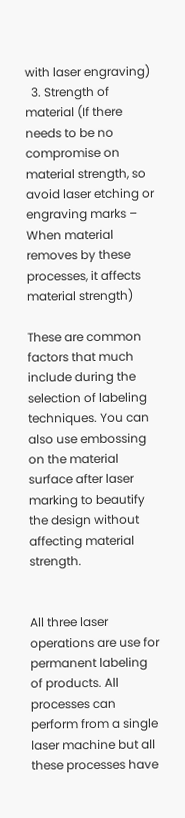with laser engraving)
  3. Strength of material (If there needs to be no compromise on material strength, so avoid laser etching or engraving marks – When material removes by these processes, it affects material strength)

These are common factors that much include during the selection of labeling techniques. You can also use embossing on the material surface after laser marking to beautify the design without affecting material strength.


All three laser operations are use for permanent labeling of products. All processes can perform from a single laser machine but all these processes have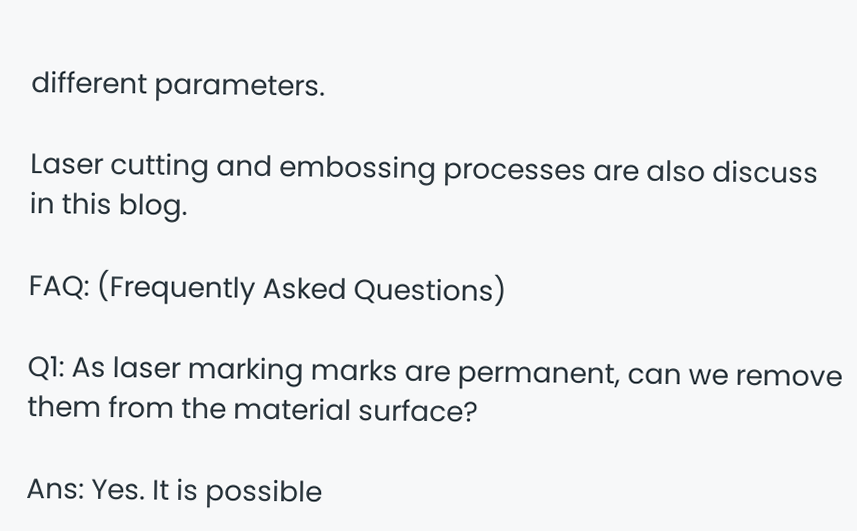different parameters.

Laser cutting and embossing processes are also discuss in this blog.

FAQ: (Frequently Asked Questions)

Q1: As laser marking marks are permanent, can we remove them from the material surface?

Ans: Yes. It is possible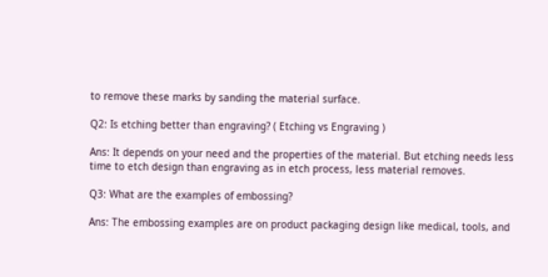to remove these marks by sanding the material surface.

Q2: Is etching better than engraving? ( Etching vs Engraving )

Ans: It depends on your need and the properties of the material. But etching needs less time to etch design than engraving as in etch process, less material removes.

Q3: What are the examples of embossing?

Ans: The embossing examples are on product packaging design like medical, tools, and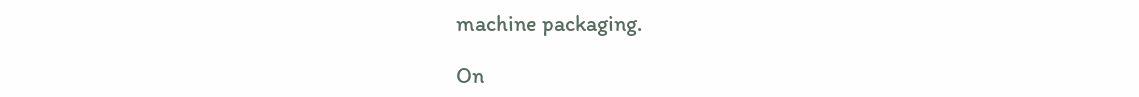machine packaging.

On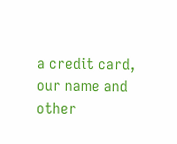a credit card, our name and other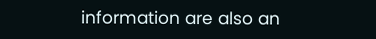information are also an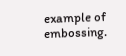example of embossing.